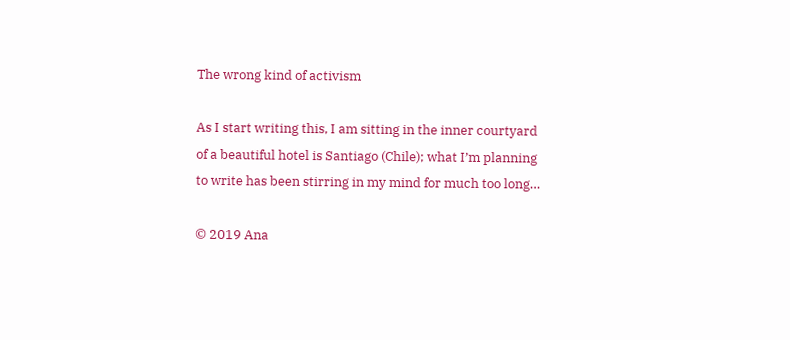The wrong kind of activism

As I start writing this, I am sitting in the inner courtyard of a beautiful hotel is Santiago (Chile); what I’m planning to write has been stirring in my mind for much too long…

© 2019 Ana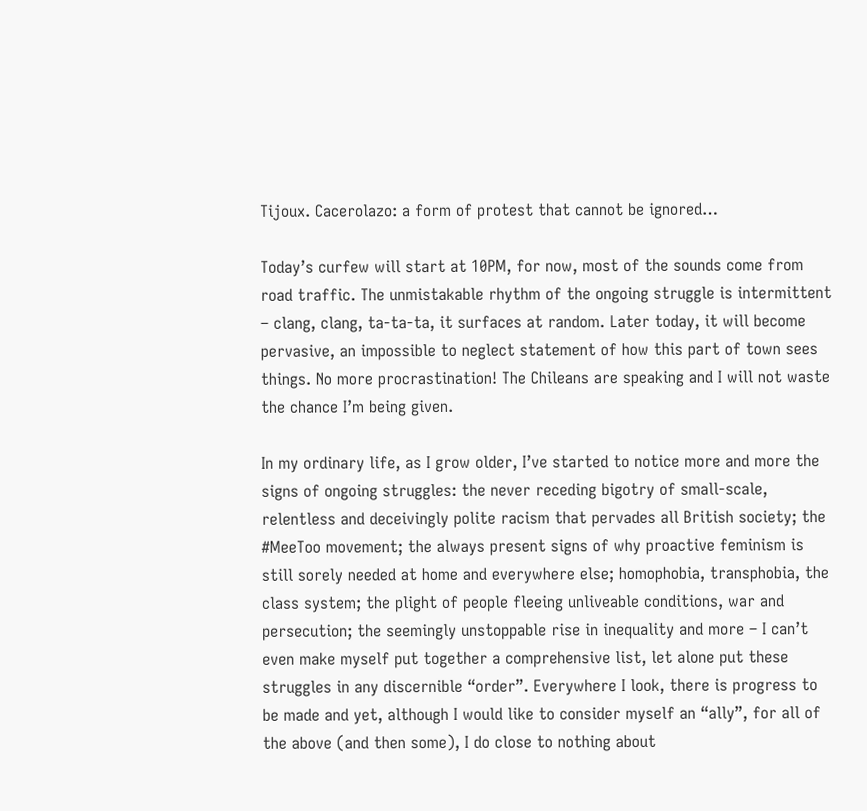Tijoux. Cacerolazo: a form of protest that cannot be ignored…

Today’s curfew will start at 10PM, for now, most of the sounds come from road traffic. The unmistakable rhythm of the ongoing struggle is intermittent – clang, clang, ta-ta-ta, it surfaces at random. Later today, it will become pervasive, an impossible to neglect statement of how this part of town sees things. No more procrastination! The Chileans are speaking and I will not waste the chance I’m being given.

In my ordinary life, as I grow older, I’ve started to notice more and more the signs of ongoing struggles: the never receding bigotry of small-scale, relentless and deceivingly polite racism that pervades all British society; the #MeeToo movement; the always present signs of why proactive feminism is still sorely needed at home and everywhere else; homophobia, transphobia, the class system; the plight of people fleeing unliveable conditions, war and persecution; the seemingly unstoppable rise in inequality and more – I can’t even make myself put together a comprehensive list, let alone put these struggles in any discernible “order”. Everywhere I look, there is progress to be made and yet, although I would like to consider myself an “ally”, for all of the above (and then some), I do close to nothing about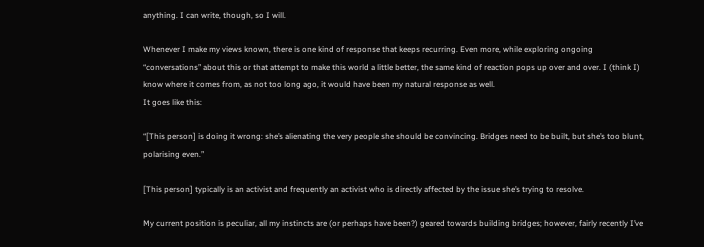anything. I can write, though, so I will.

Whenever I make my views known, there is one kind of response that keeps recurring. Even more, while exploring ongoing “conversations” about this or that attempt to make this world a little better, the same kind of reaction pops up over and over. I (think I) know where it comes from, as not too long ago, it would have been my natural response as well.
It goes like this:

“[This person] is doing it wrong: she’s alienating the very people she should be convincing. Bridges need to be built, but she’s too blunt, polarising even.”

[This person] typically is an activist and frequently an activist who is directly affected by the issue she’s trying to resolve.

My current position is peculiar, all my instincts are (or perhaps have been?) geared towards building bridges; however, fairly recently I’ve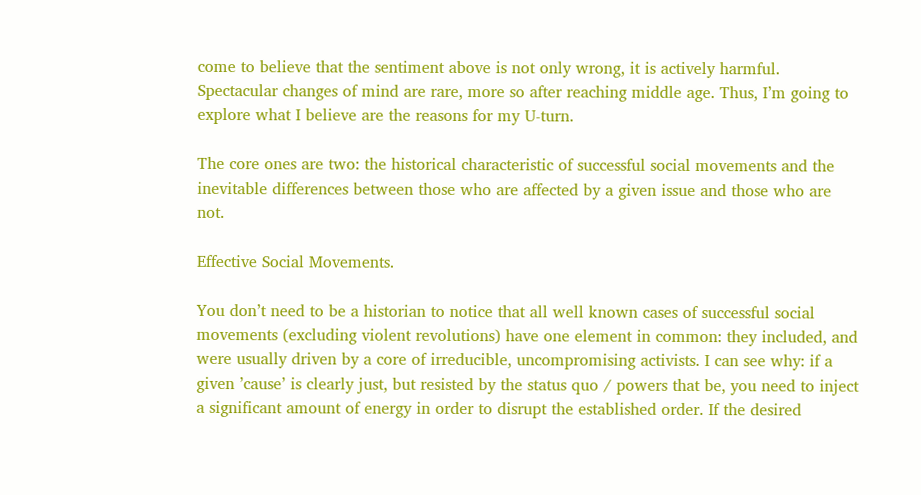come to believe that the sentiment above is not only wrong, it is actively harmful. Spectacular changes of mind are rare, more so after reaching middle age. Thus, I’m going to explore what I believe are the reasons for my U-turn.

The core ones are two: the historical characteristic of successful social movements and the inevitable differences between those who are affected by a given issue and those who are not.

Effective Social Movements.

You don’t need to be a historian to notice that all well known cases of successful social movements (excluding violent revolutions) have one element in common: they included, and were usually driven by a core of irreducible, uncompromising activists. I can see why: if a given ’cause’ is clearly just, but resisted by the status quo / powers that be, you need to inject a significant amount of energy in order to disrupt the established order. If the desired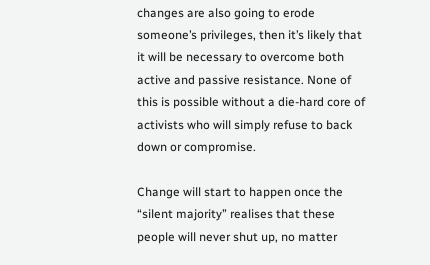changes are also going to erode someone’s privileges, then it’s likely that it will be necessary to overcome both active and passive resistance. None of this is possible without a die-hard core of activists who will simply refuse to back down or compromise.

Change will start to happen once the “silent majority” realises that these people will never shut up, no matter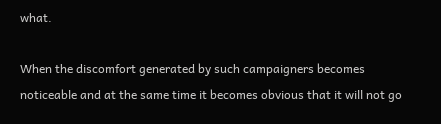what.

When the discomfort generated by such campaigners becomes noticeable and at the same time it becomes obvious that it will not go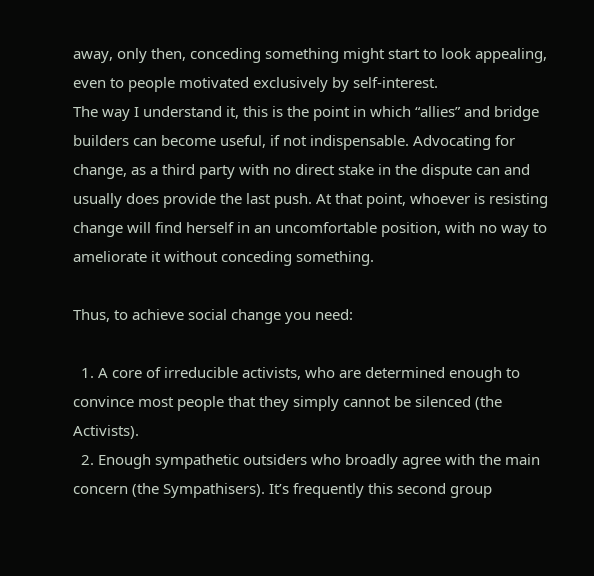away, only then, conceding something might start to look appealing, even to people motivated exclusively by self-interest.
The way I understand it, this is the point in which “allies” and bridge builders can become useful, if not indispensable. Advocating for change, as a third party with no direct stake in the dispute can and usually does provide the last push. At that point, whoever is resisting change will find herself in an uncomfortable position, with no way to ameliorate it without conceding something.

Thus, to achieve social change you need:

  1. A core of irreducible activists, who are determined enough to convince most people that they simply cannot be silenced (the Activists).
  2. Enough sympathetic outsiders who broadly agree with the main concern (the Sympathisers). It’s frequently this second group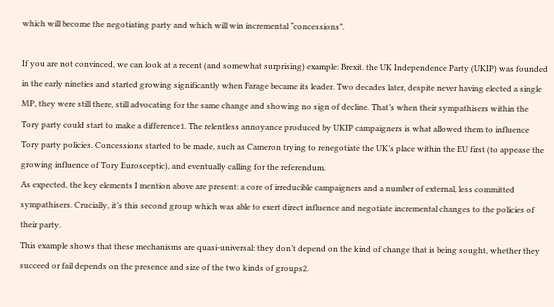which will become the negotiating party and which will win incremental “concessions”.

If you are not convinced, we can look at a recent (and somewhat surprising) example: Brexit. the UK Independence Party (UKIP) was founded in the early nineties and started growing significantly when Farage became its leader. Two decades later, despite never having elected a single MP, they were still there, still advocating for the same change and showing no sign of decline. That’s when their sympathisers within the Tory party could start to make a difference1. The relentless annoyance produced by UKIP campaigners is what allowed them to influence Tory party policies. Concessions started to be made, such as Cameron trying to renegotiate the UK’s place within the EU first (to appease the growing influence of Tory Eurosceptic), and eventually calling for the referendum.
As expected, the key elements I mention above are present: a core of irreducible campaigners and a number of external, less committed sympathisers. Crucially, it’s this second group which was able to exert direct influence and negotiate incremental changes to the policies of their party.
This example shows that these mechanisms are quasi-universal: they don’t depend on the kind of change that is being sought, whether they succeed or fail depends on the presence and size of the two kinds of groups2.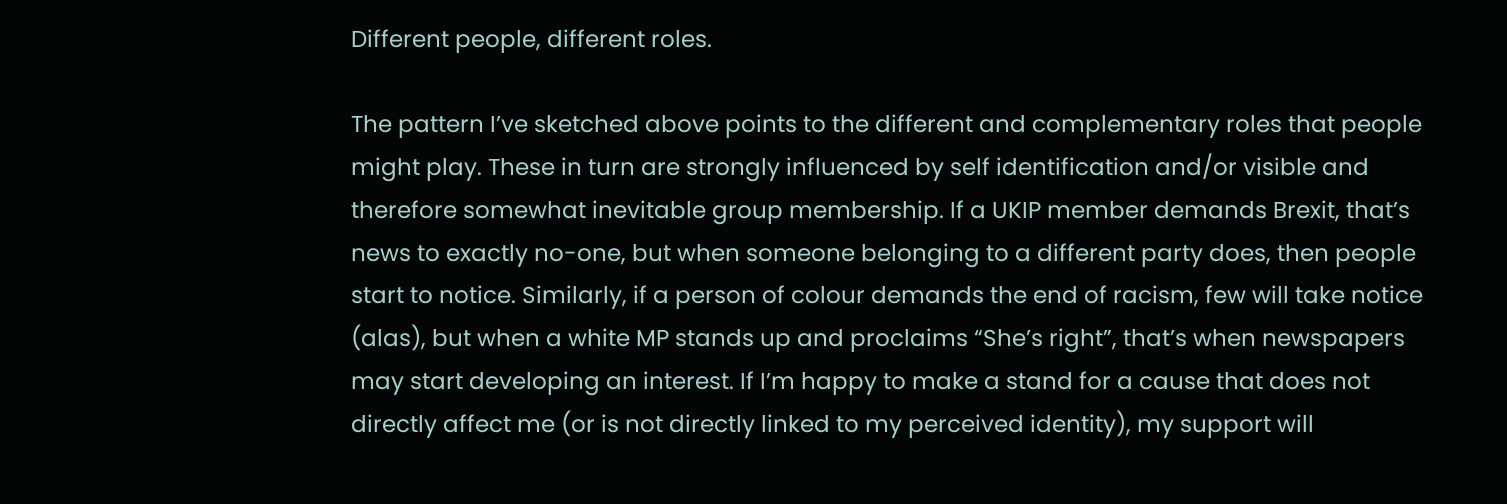Different people, different roles.

The pattern I’ve sketched above points to the different and complementary roles that people might play. These in turn are strongly influenced by self identification and/or visible and therefore somewhat inevitable group membership. If a UKIP member demands Brexit, that’s news to exactly no-one, but when someone belonging to a different party does, then people start to notice. Similarly, if a person of colour demands the end of racism, few will take notice (alas), but when a white MP stands up and proclaims “She’s right”, that’s when newspapers may start developing an interest. If I’m happy to make a stand for a cause that does not directly affect me (or is not directly linked to my perceived identity), my support will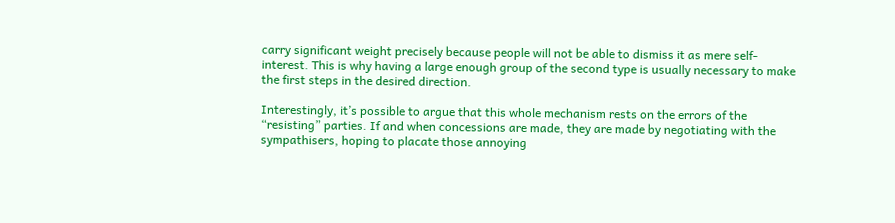carry significant weight precisely because people will not be able to dismiss it as mere self-interest. This is why having a large enough group of the second type is usually necessary to make the first steps in the desired direction.

Interestingly, it’s possible to argue that this whole mechanism rests on the errors of the “resisting” parties. If and when concessions are made, they are made by negotiating with the sympathisers, hoping to placate those annoying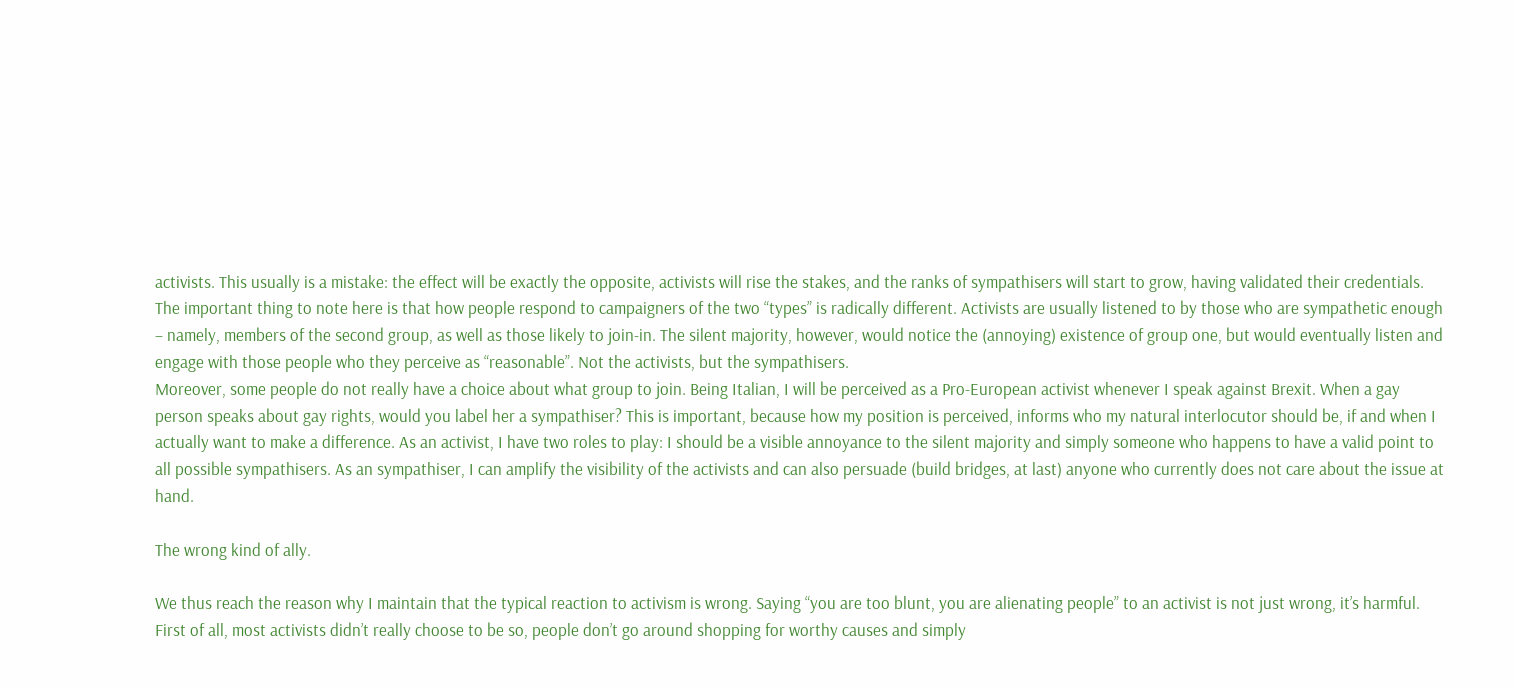activists. This usually is a mistake: the effect will be exactly the opposite, activists will rise the stakes, and the ranks of sympathisers will start to grow, having validated their credentials.
The important thing to note here is that how people respond to campaigners of the two “types” is radically different. Activists are usually listened to by those who are sympathetic enough – namely, members of the second group, as well as those likely to join-in. The silent majority, however, would notice the (annoying) existence of group one, but would eventually listen and engage with those people who they perceive as “reasonable”. Not the activists, but the sympathisers.
Moreover, some people do not really have a choice about what group to join. Being Italian, I will be perceived as a Pro-European activist whenever I speak against Brexit. When a gay person speaks about gay rights, would you label her a sympathiser? This is important, because how my position is perceived, informs who my natural interlocutor should be, if and when I actually want to make a difference. As an activist, I have two roles to play: I should be a visible annoyance to the silent majority and simply someone who happens to have a valid point to all possible sympathisers. As an sympathiser, I can amplify the visibility of the activists and can also persuade (build bridges, at last) anyone who currently does not care about the issue at hand.

The wrong kind of ally.

We thus reach the reason why I maintain that the typical reaction to activism is wrong. Saying “you are too blunt, you are alienating people” to an activist is not just wrong, it’s harmful. First of all, most activists didn’t really choose to be so, people don’t go around shopping for worthy causes and simply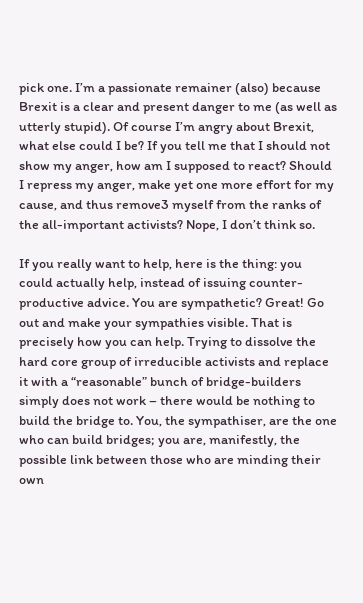pick one. I’m a passionate remainer (also) because Brexit is a clear and present danger to me (as well as utterly stupid). Of course I’m angry about Brexit, what else could I be? If you tell me that I should not show my anger, how am I supposed to react? Should I repress my anger, make yet one more effort for my cause, and thus remove3 myself from the ranks of the all-important activists? Nope, I don’t think so.

If you really want to help, here is the thing: you could actually help, instead of issuing counter-productive advice. You are sympathetic? Great! Go out and make your sympathies visible. That is precisely how you can help. Trying to dissolve the hard core group of irreducible activists and replace it with a “reasonable” bunch of bridge-builders simply does not work – there would be nothing to build the bridge to. You, the sympathiser, are the one who can build bridges; you are, manifestly, the possible link between those who are minding their own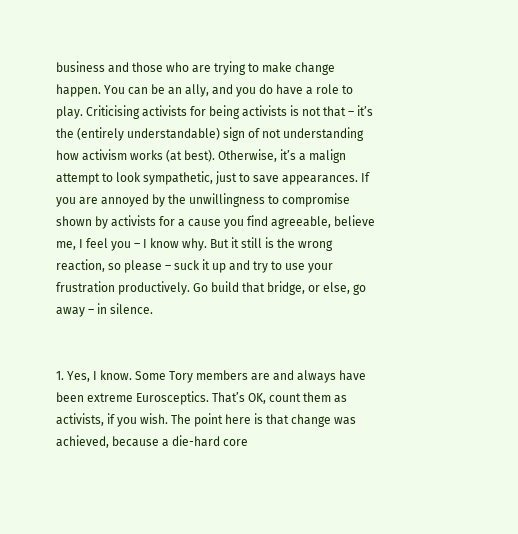business and those who are trying to make change happen. You can be an ally, and you do have a role to play. Criticising activists for being activists is not that – it’s the (entirely understandable) sign of not understanding how activism works (at best). Otherwise, it’s a malign attempt to look sympathetic, just to save appearances. If you are annoyed by the unwillingness to compromise shown by activists for a cause you find agreeable, believe me, I feel you – I know why. But it still is the wrong reaction, so please – suck it up and try to use your frustration productively. Go build that bridge, or else, go away – in silence.


1. Yes, I know. Some Tory members are and always have been extreme Eurosceptics. That’s OK, count them as activists, if you wish. The point here is that change was achieved, because a die-hard core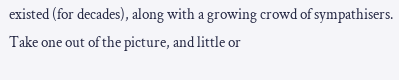existed (for decades), along with a growing crowd of sympathisers. Take one out of the picture, and little or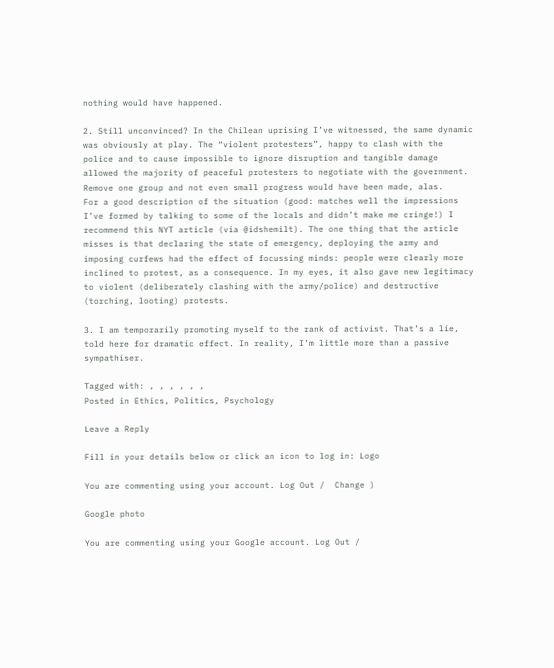nothing would have happened.

2. Still unconvinced? In the Chilean uprising I’ve witnessed, the same dynamic was obviously at play. The “violent protesters”, happy to clash with the police and to cause impossible to ignore disruption and tangible damage allowed the majority of peaceful protesters to negotiate with the government. Remove one group and not even small progress would have been made, alas.
For a good description of the situation (good: matches well the impressions I’ve formed by talking to some of the locals and didn’t make me cringe!) I recommend this NYT article (via @idshemilt). The one thing that the article misses is that declaring the state of emergency, deploying the army and imposing curfews had the effect of focussing minds: people were clearly more inclined to protest, as a consequence. In my eyes, it also gave new legitimacy to violent (deliberately clashing with the army/police) and destructive (torching, looting) protests.

3. I am temporarily promoting myself to the rank of activist. That’s a lie, told here for dramatic effect. In reality, I’m little more than a passive sympathiser.

Tagged with: , , , , , ,
Posted in Ethics, Politics, Psychology

Leave a Reply

Fill in your details below or click an icon to log in: Logo

You are commenting using your account. Log Out /  Change )

Google photo

You are commenting using your Google account. Log Out /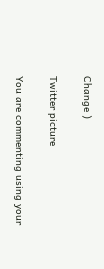Change )

Twitter picture

You are commenting using your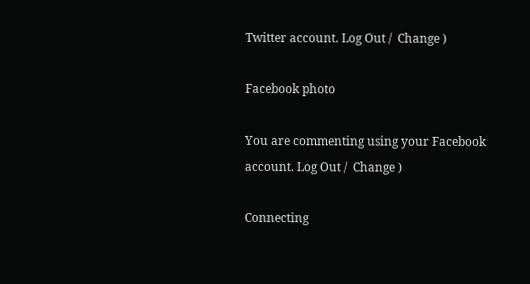Twitter account. Log Out /  Change )

Facebook photo

You are commenting using your Facebook account. Log Out /  Change )

Connecting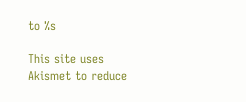to %s

This site uses Akismet to reduce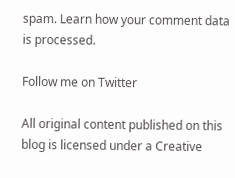spam. Learn how your comment data is processed.

Follow me on Twitter

All original content published on this blog is licensed under a Creative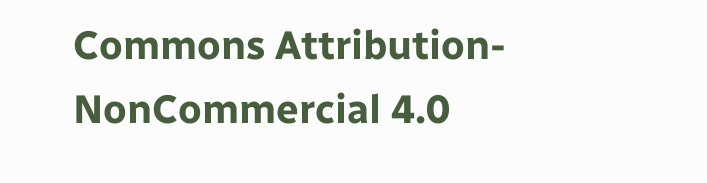Commons Attribution-NonCommercial 4.0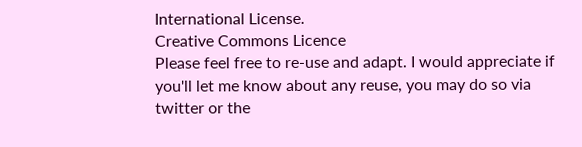International License.
Creative Commons Licence
Please feel free to re-use and adapt. I would appreciate if you'll let me know about any reuse, you may do so via twitter or the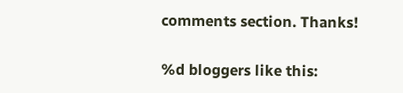comments section. Thanks!

%d bloggers like this: